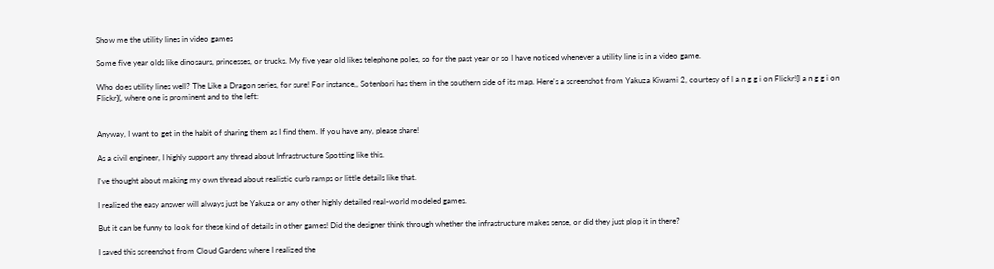Show me the utility lines in video games

Some five year olds like dinosaurs, princesses, or trucks. My five year old likes telephone poles, so for the past year or so I have noticed whenever a utility line is in a video game.

Who does utility lines well? The Like a Dragon series, for sure! For instance,, Sotenbori has them in the southern side of its map. Here's a screenshot from Yakuza Kiwami 2, courtesy of l a n g g i on Flickr![l a n g g i on Flickr](, where one is prominent and to the left:


Anyway, I want to get in the habit of sharing them as I find them. If you have any, please share!

As a civil engineer, I highly support any thread about Infrastructure Spotting like this.

I've thought about making my own thread about realistic curb ramps or little details like that.

I realized the easy answer will always just be Yakuza or any other highly detailed real-world modeled games.

But it can be funny to look for these kind of details in other games! Did the designer think through whether the infrastructure makes sense, or did they just plop it in there?

I saved this screenshot from Cloud Gardens where I realized the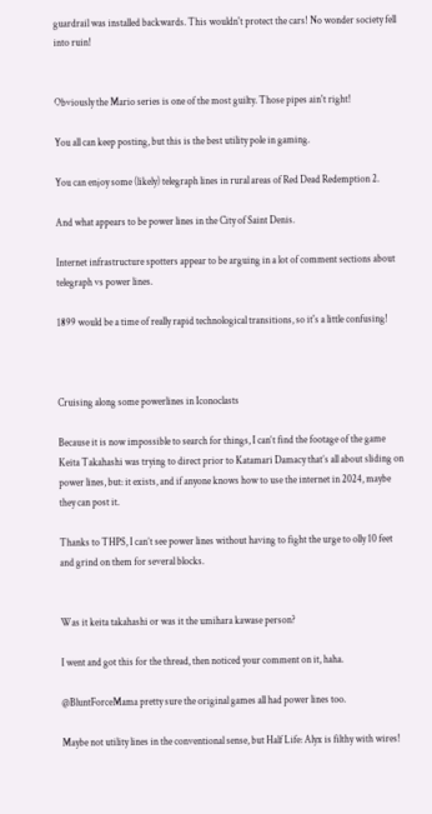guardrail was installed backwards. This wouldn't protect the cars! No wonder society fell into ruin!


Obviously the Mario series is one of the most guilty. Those pipes ain't right!

You all can keep posting, but this is the best utility pole in gaming.

You can enjoy some (likely) telegraph lines in rural areas of Red Dead Redemption 2.

And what appears to be power lines in the City of Saint Denis.

Internet infrastructure spotters appear to be arguing in a lot of comment sections about telegraph vs power lines.

1899 would be a time of really rapid technological transitions, so it's a little confusing!



Cruising along some powerlines in Iconoclasts

Because it is now impossible to search for things, I can‘t find the footage of the game Keita Takahashi was trying to direct prior to Katamari Damacy that’s all about sliding on power lines, but: it exists, and if anyone knows how to use the internet in 2024, maybe they can post it.

Thanks to THPS, I can’t see power lines without having to fight the urge to olly 10 feet and grind on them for several blocks.


Was it keita takahashi or was it the umihara kawase person?

I went and got this for the thread, then noticed your comment on it, haha.

@BluntForceMama pretty sure the original games all had power lines too.

Maybe not utility lines in the conventional sense, but Half Life: Alyx is filthy with wires!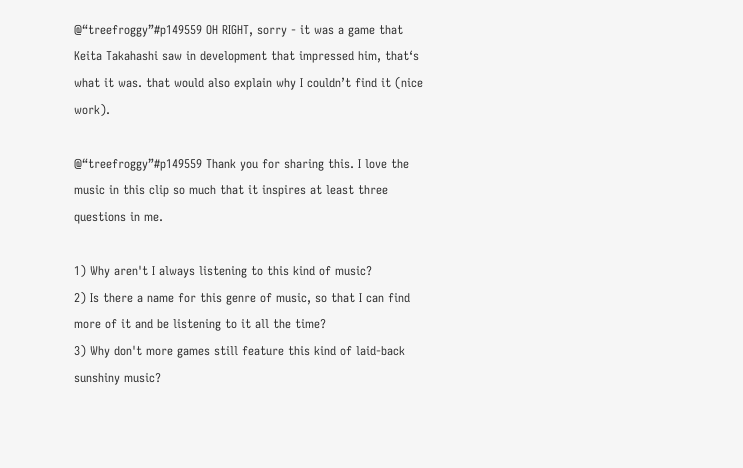@“treefroggy”#p149559 OH RIGHT, sorry - it was a game that Keita Takahashi saw in development that impressed him, that‘s what it was. that would also explain why I couldn’t find it (nice work).

@“treefroggy”#p149559 Thank you for sharing this. I love the music in this clip so much that it inspires at least three questions in me.

1) Why aren't I always listening to this kind of music?
2) Is there a name for this genre of music, so that I can find more of it and be listening to it all the time?
3) Why don't more games still feature this kind of laid-back sunshiny music?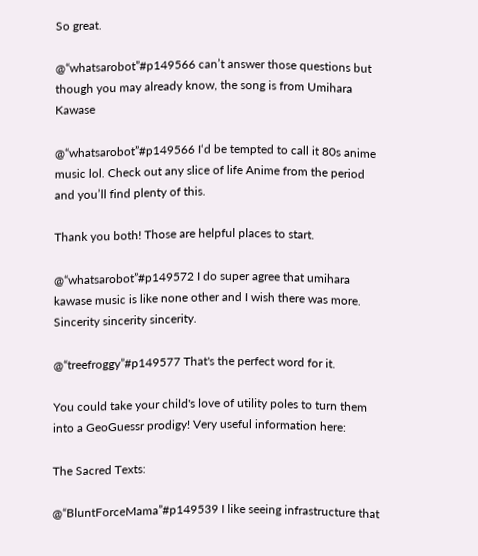So great.

@“whatsarobot”#p149566 can’t answer those questions but though you may already know, the song is from Umihara Kawase

@“whatsarobot”#p149566 I‘d be tempted to call it 80s anime music lol. Check out any slice of life Anime from the period and you’ll find plenty of this.

Thank you both! Those are helpful places to start.

@“whatsarobot”#p149572 I do super agree that umihara kawase music is like none other and I wish there was more. Sincerity sincerity sincerity.

@“treefroggy”#p149577 That's the perfect word for it.

You could take your child's love of utility poles to turn them into a GeoGuessr prodigy! Very useful information here:

The Sacred Texts:

@“BluntForceMama”#p149539 I like seeing infrastructure that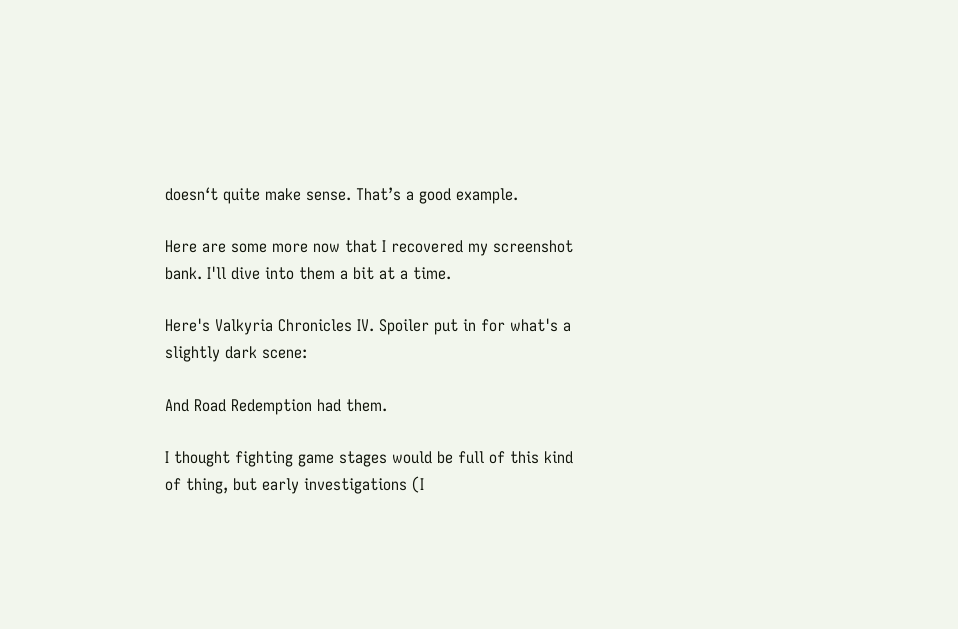doesn‘t quite make sense. That’s a good example.

Here are some more now that I recovered my screenshot bank. I'll dive into them a bit at a time.

Here's Valkyria Chronicles IV. Spoiler put in for what's a slightly dark scene:

And Road Redemption had them.

I thought fighting game stages would be full of this kind of thing, but early investigations (I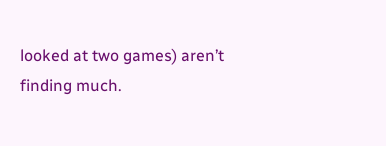looked at two games) aren’t finding much.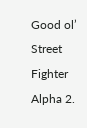Good ol’ Street Fighter Alpha 2.